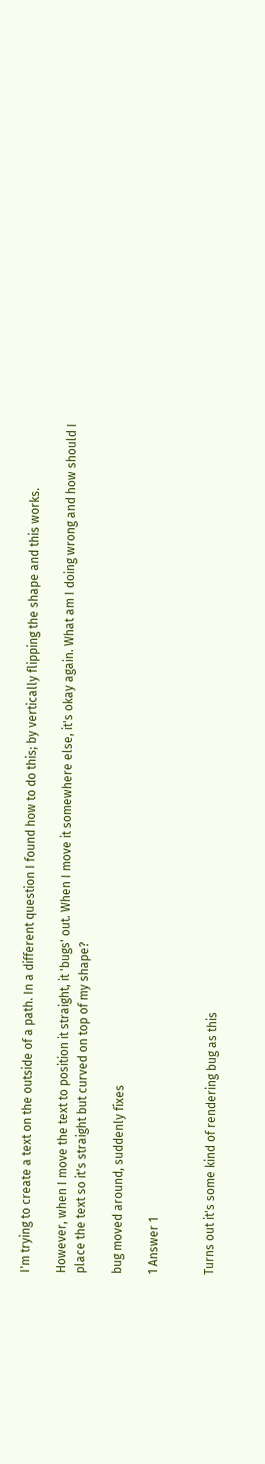I'm trying to create a text on the outside of a path. In a different question I found how to do this; by vertically flipping the shape and this works.

However, when I move the text to position it straight, it 'bugs' out. When I move it somewhere else, it's okay again. What am I doing wrong and how should I place the text so it's straight but curved on top of my shape?

bug moved around, suddenly fixes

1 Answer 1


Turns out it's some kind of rendering bug as this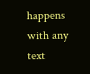happens with any text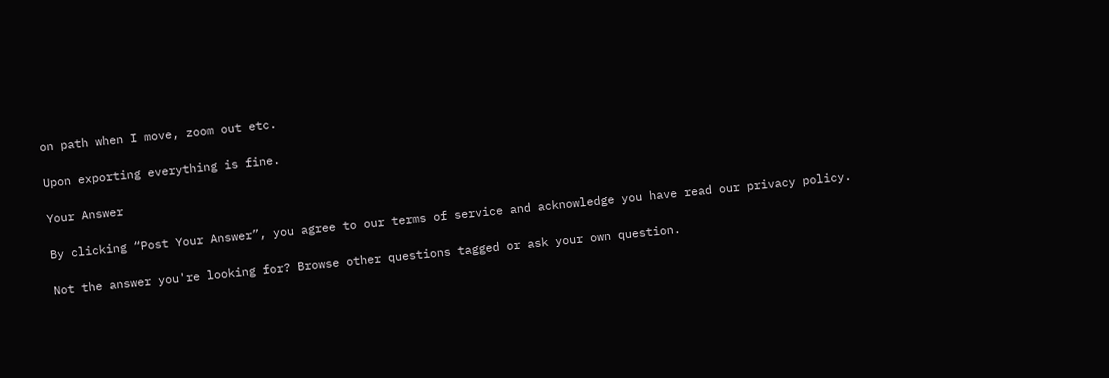on path when I move, zoom out etc.

Upon exporting everything is fine.

Your Answer

By clicking “Post Your Answer”, you agree to our terms of service and acknowledge you have read our privacy policy.

Not the answer you're looking for? Browse other questions tagged or ask your own question.